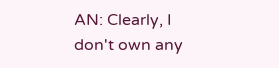AN: Clearly, I don't own any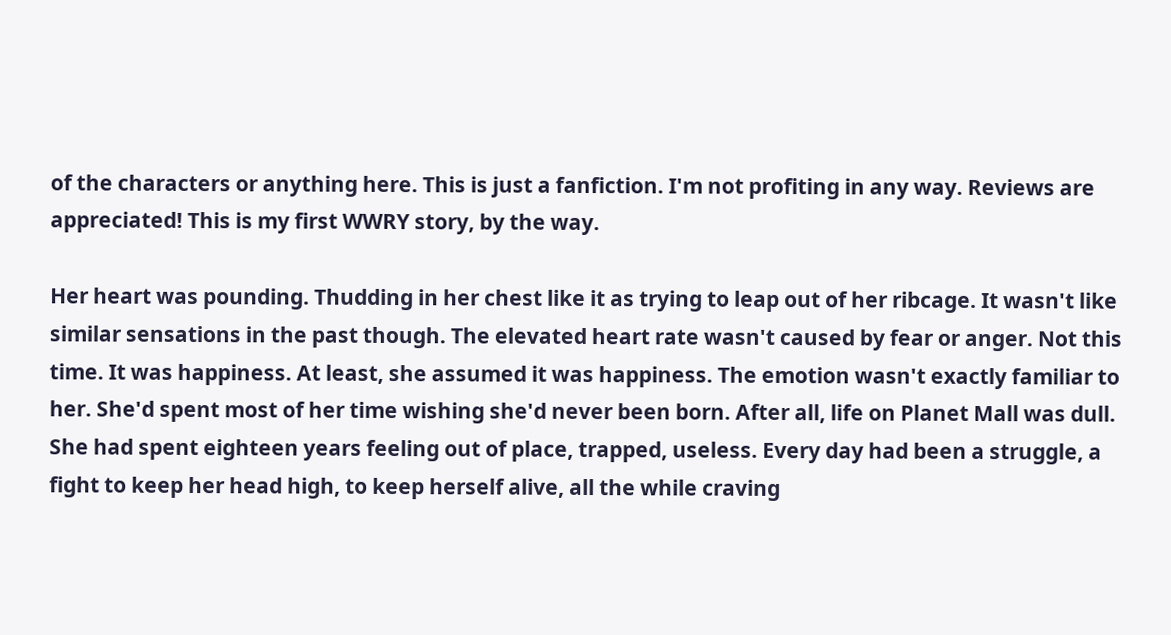of the characters or anything here. This is just a fanfiction. I'm not profiting in any way. Reviews are appreciated! This is my first WWRY story, by the way.

Her heart was pounding. Thudding in her chest like it as trying to leap out of her ribcage. It wasn't like similar sensations in the past though. The elevated heart rate wasn't caused by fear or anger. Not this time. It was happiness. At least, she assumed it was happiness. The emotion wasn't exactly familiar to her. She'd spent most of her time wishing she'd never been born. After all, life on Planet Mall was dull. She had spent eighteen years feeling out of place, trapped, useless. Every day had been a struggle, a fight to keep her head high, to keep herself alive, all the while craving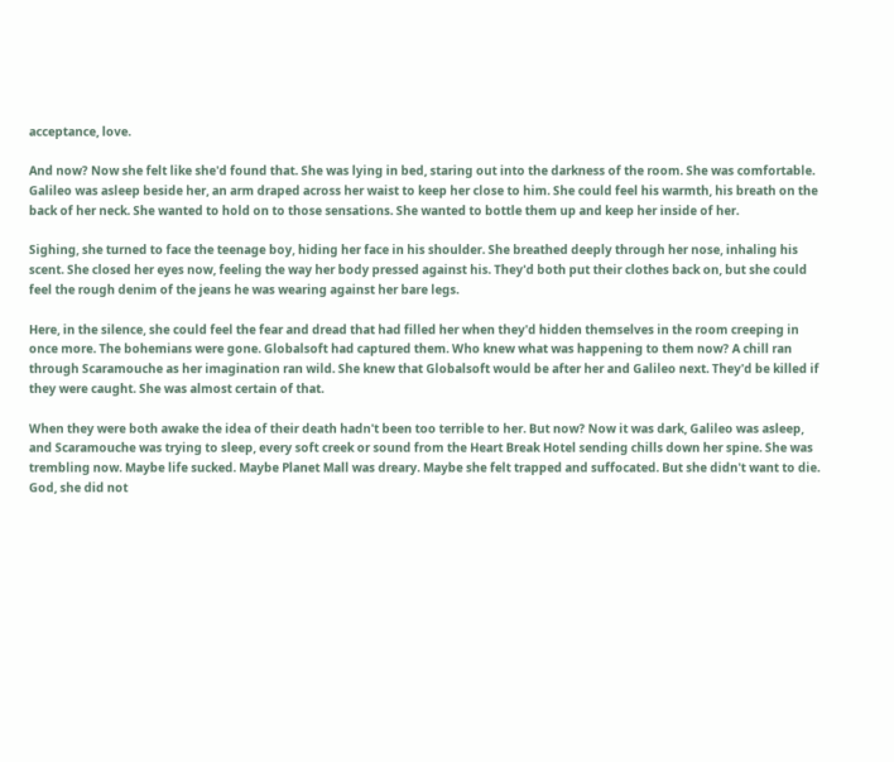acceptance, love.

And now? Now she felt like she'd found that. She was lying in bed, staring out into the darkness of the room. She was comfortable. Galileo was asleep beside her, an arm draped across her waist to keep her close to him. She could feel his warmth, his breath on the back of her neck. She wanted to hold on to those sensations. She wanted to bottle them up and keep her inside of her.

Sighing, she turned to face the teenage boy, hiding her face in his shoulder. She breathed deeply through her nose, inhaling his scent. She closed her eyes now, feeling the way her body pressed against his. They'd both put their clothes back on, but she could feel the rough denim of the jeans he was wearing against her bare legs.

Here, in the silence, she could feel the fear and dread that had filled her when they'd hidden themselves in the room creeping in once more. The bohemians were gone. Globalsoft had captured them. Who knew what was happening to them now? A chill ran through Scaramouche as her imagination ran wild. She knew that Globalsoft would be after her and Galileo next. They'd be killed if they were caught. She was almost certain of that.

When they were both awake the idea of their death hadn't been too terrible to her. But now? Now it was dark, Galileo was asleep, and Scaramouche was trying to sleep, every soft creek or sound from the Heart Break Hotel sending chills down her spine. She was trembling now. Maybe life sucked. Maybe Planet Mall was dreary. Maybe she felt trapped and suffocated. But she didn't want to die. God, she did not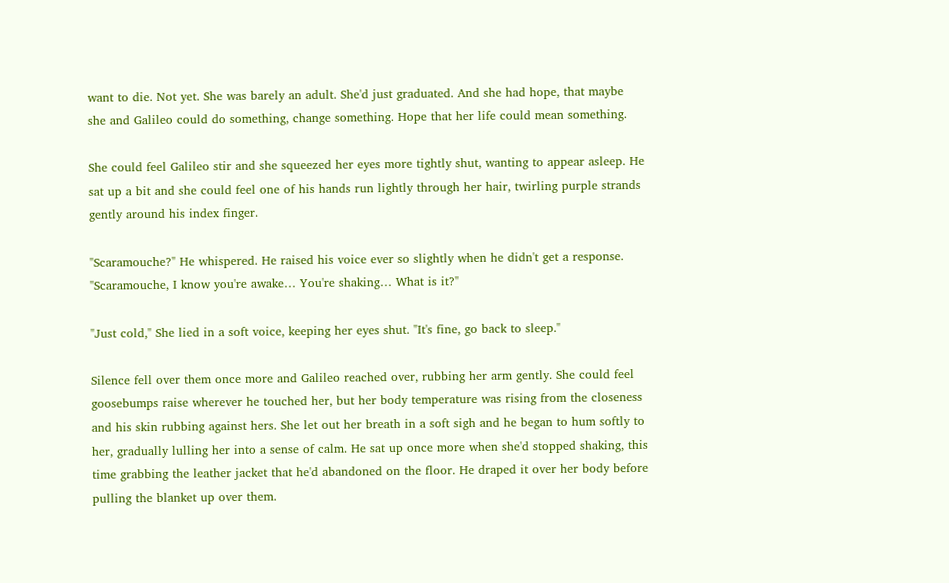want to die. Not yet. She was barely an adult. She'd just graduated. And she had hope, that maybe she and Galileo could do something, change something. Hope that her life could mean something.

She could feel Galileo stir and she squeezed her eyes more tightly shut, wanting to appear asleep. He sat up a bit and she could feel one of his hands run lightly through her hair, twirling purple strands gently around his index finger.

"Scaramouche?" He whispered. He raised his voice ever so slightly when he didn't get a response. "Scaramouche, I know you're awake… You're shaking… What is it?"

"Just cold," She lied in a soft voice, keeping her eyes shut. "It's fine, go back to sleep."

Silence fell over them once more and Galileo reached over, rubbing her arm gently. She could feel goosebumps raise wherever he touched her, but her body temperature was rising from the closeness and his skin rubbing against hers. She let out her breath in a soft sigh and he began to hum softly to her, gradually lulling her into a sense of calm. He sat up once more when she'd stopped shaking, this time grabbing the leather jacket that he'd abandoned on the floor. He draped it over her body before pulling the blanket up over them.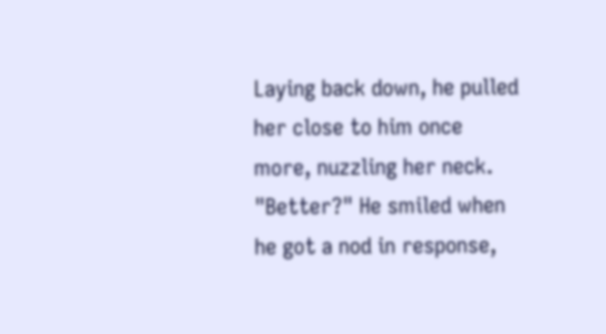Laying back down, he pulled her close to him once more, nuzzling her neck. "Better?" He smiled when he got a nod in response,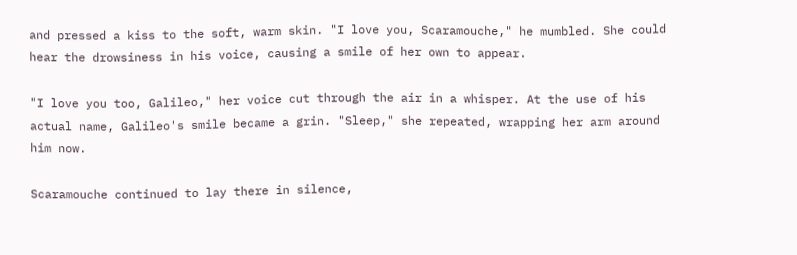and pressed a kiss to the soft, warm skin. "I love you, Scaramouche," he mumbled. She could hear the drowsiness in his voice, causing a smile of her own to appear.

"I love you too, Galileo," her voice cut through the air in a whisper. At the use of his actual name, Galileo's smile became a grin. "Sleep," she repeated, wrapping her arm around him now.

Scaramouche continued to lay there in silence,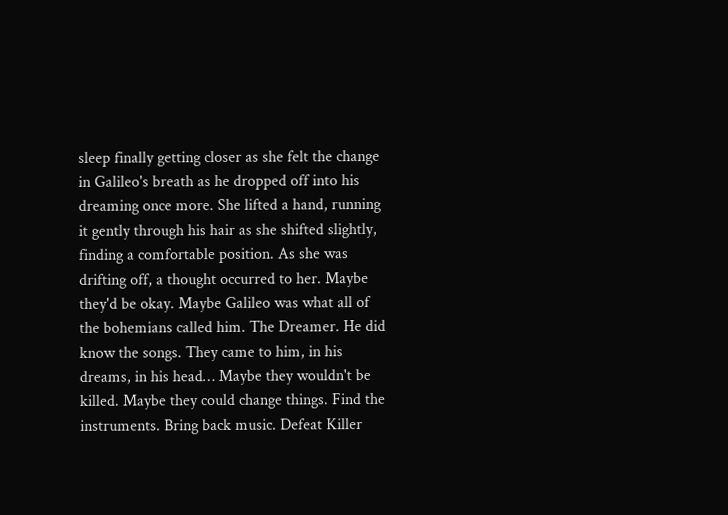sleep finally getting closer as she felt the change in Galileo's breath as he dropped off into his dreaming once more. She lifted a hand, running it gently through his hair as she shifted slightly, finding a comfortable position. As she was drifting off, a thought occurred to her. Maybe they'd be okay. Maybe Galileo was what all of the bohemians called him. The Dreamer. He did know the songs. They came to him, in his dreams, in his head… Maybe they wouldn't be killed. Maybe they could change things. Find the instruments. Bring back music. Defeat Killer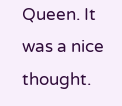Queen. It was a nice thought.